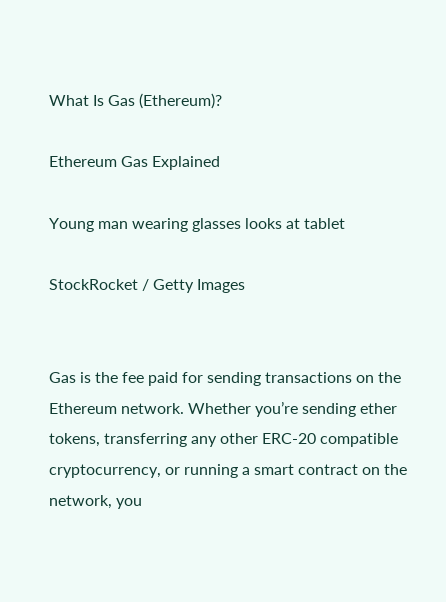What Is Gas (Ethereum)?

Ethereum Gas Explained

Young man wearing glasses looks at tablet

StockRocket / Getty Images


Gas is the fee paid for sending transactions on the Ethereum network. Whether you’re sending ether tokens, transferring any other ERC-20 compatible cryptocurrency, or running a smart contract on the network, you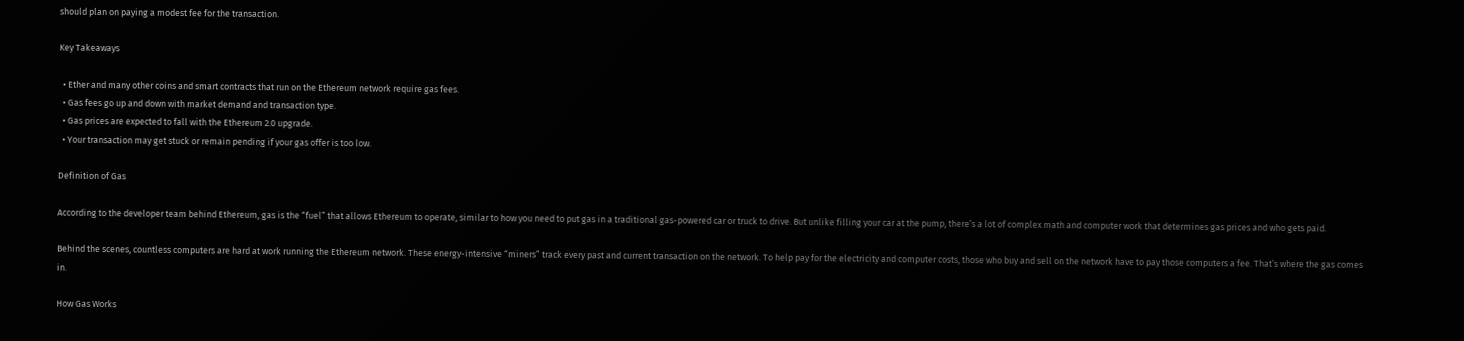should plan on paying a modest fee for the transaction.

Key Takeaways

  • Ether and many other coins and smart contracts that run on the Ethereum network require gas fees.
  • Gas fees go up and down with market demand and transaction type.
  • Gas prices are expected to fall with the Ethereum 2.0 upgrade.
  • Your transaction may get stuck or remain pending if your gas offer is too low.

Definition of Gas

According to the developer team behind Ethereum, gas is the “fuel” that allows Ethereum to operate, similar to how you need to put gas in a traditional gas-powered car or truck to drive. But unlike filling your car at the pump, there’s a lot of complex math and computer work that determines gas prices and who gets paid.

Behind the scenes, countless computers are hard at work running the Ethereum network. These energy-intensive “miners” track every past and current transaction on the network. To help pay for the electricity and computer costs, those who buy and sell on the network have to pay those computers a fee. That’s where the gas comes in.

How Gas Works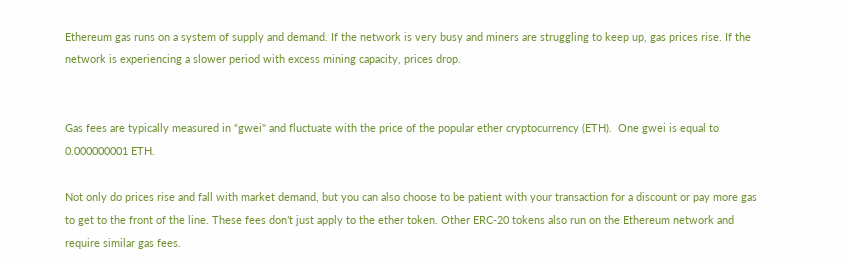Ethereum gas runs on a system of supply and demand. If the network is very busy and miners are struggling to keep up, gas prices rise. If the network is experiencing a slower period with excess mining capacity, prices drop.


Gas fees are typically measured in “gwei" and fluctuate with the price of the popular ether cryptocurrency (ETH).  One gwei is equal to 0.000000001 ETH.

Not only do prices rise and fall with market demand, but you can also choose to be patient with your transaction for a discount or pay more gas to get to the front of the line. These fees don’t just apply to the ether token. Other ERC-20 tokens also run on the Ethereum network and require similar gas fees.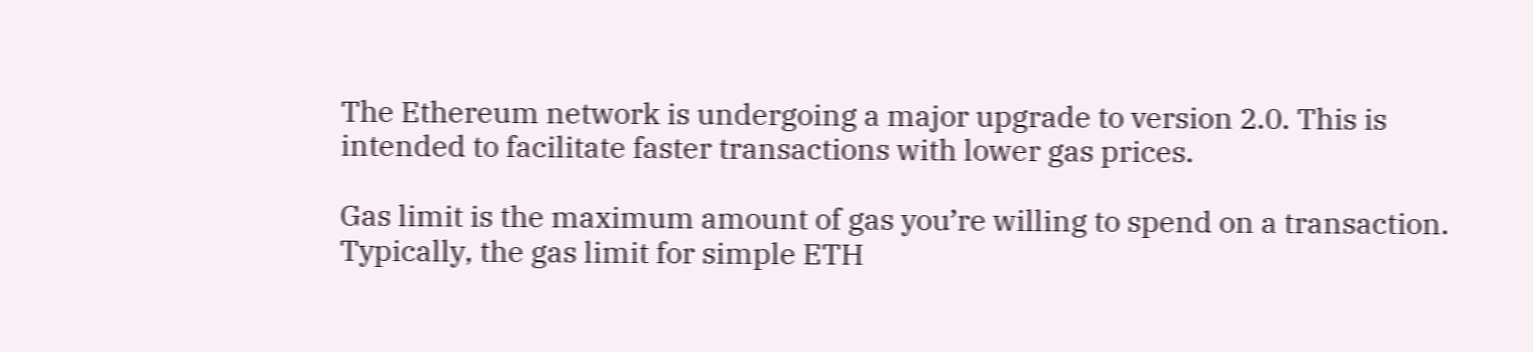The Ethereum network is undergoing a major upgrade to version 2.0. This is intended to facilitate faster transactions with lower gas prices.

Gas limit is the maximum amount of gas you’re willing to spend on a transaction. Typically, the gas limit for simple ETH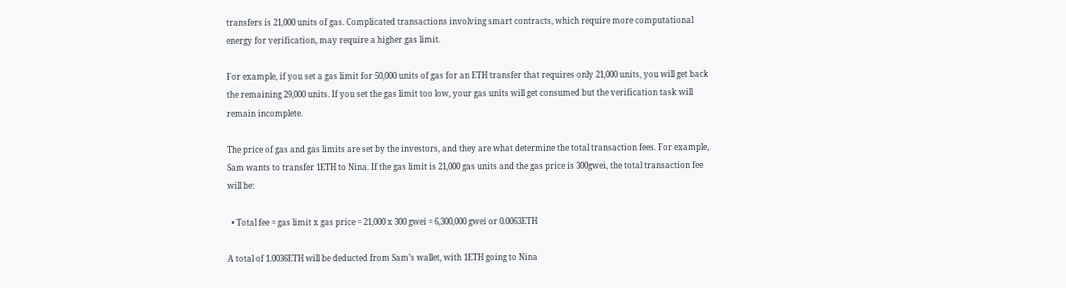transfers is 21,000 units of gas. Complicated transactions involving smart contracts, which require more computational energy for verification, may require a higher gas limit.

For example, if you set a gas limit for 50,000 units of gas for an ETH transfer that requires only 21,000 units, you will get back the remaining 29,000 units. If you set the gas limit too low, your gas units will get consumed but the verification task will remain incomplete.

The price of gas and gas limits are set by the investors, and they are what determine the total transaction fees. For example, Sam wants to transfer 1ETH to Nina. If the gas limit is 21,000 gas units and the gas price is 300gwei, the total transaction fee will be:

  • Total fee = gas limit x gas price = 21,000 x 300 gwei = 6,300,000 gwei or 0.0063ETH

A total of 1.0036ETH will be deducted from Sam’s wallet, with 1ETH going to Nina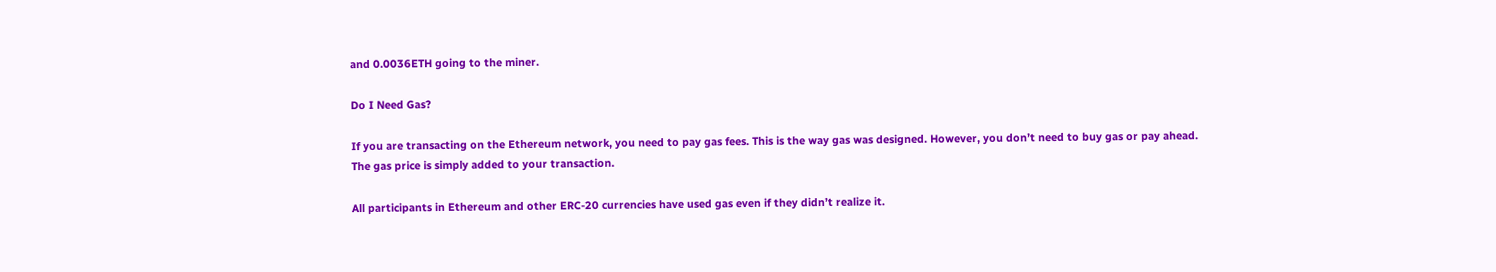and 0.0036ETH going to the miner.

Do I Need Gas?

If you are transacting on the Ethereum network, you need to pay gas fees. This is the way gas was designed. However, you don’t need to buy gas or pay ahead. The gas price is simply added to your transaction.

All participants in Ethereum and other ERC-20 currencies have used gas even if they didn’t realize it.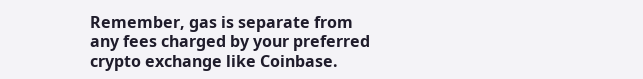Remember, gas is separate from any fees charged by your preferred crypto exchange like Coinbase.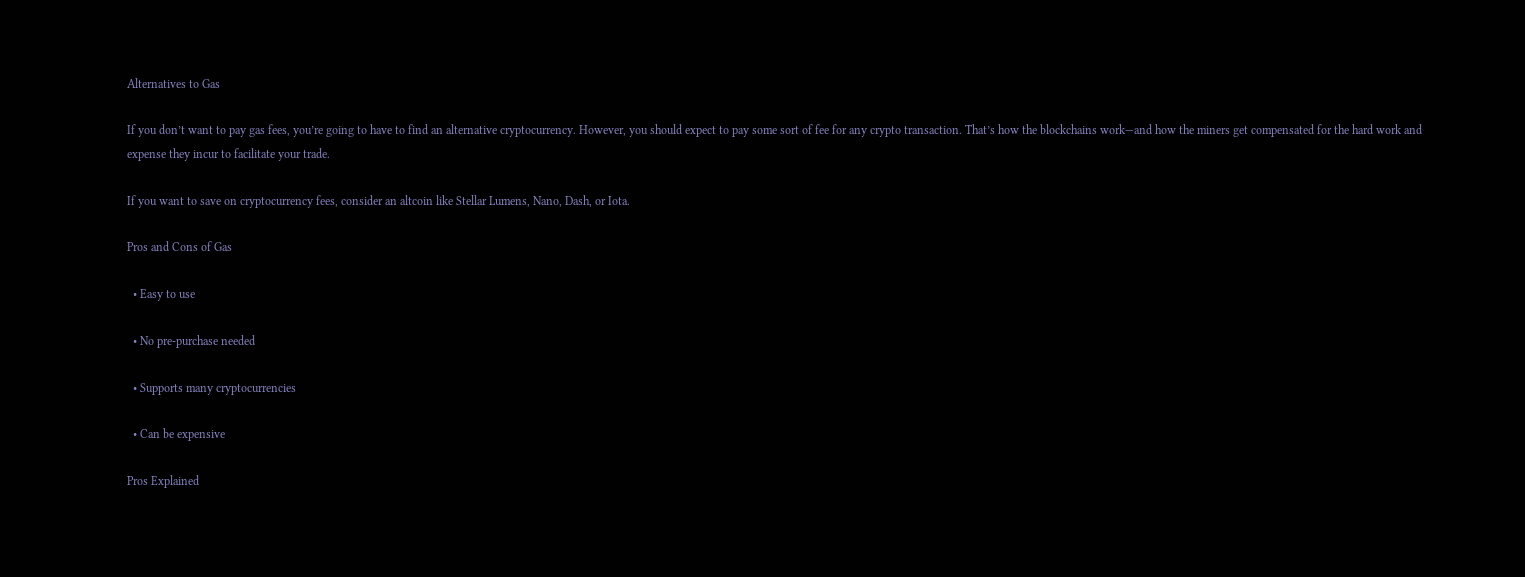Alternatives to Gas

If you don’t want to pay gas fees, you’re going to have to find an alternative cryptocurrency. However, you should expect to pay some sort of fee for any crypto transaction. That’s how the blockchains work—and how the miners get compensated for the hard work and expense they incur to facilitate your trade.

If you want to save on cryptocurrency fees, consider an altcoin like Stellar Lumens, Nano, Dash, or Iota.

Pros and Cons of Gas

  • Easy to use

  • No pre-purchase needed

  • Supports many cryptocurrencies

  • Can be expensive

Pros Explained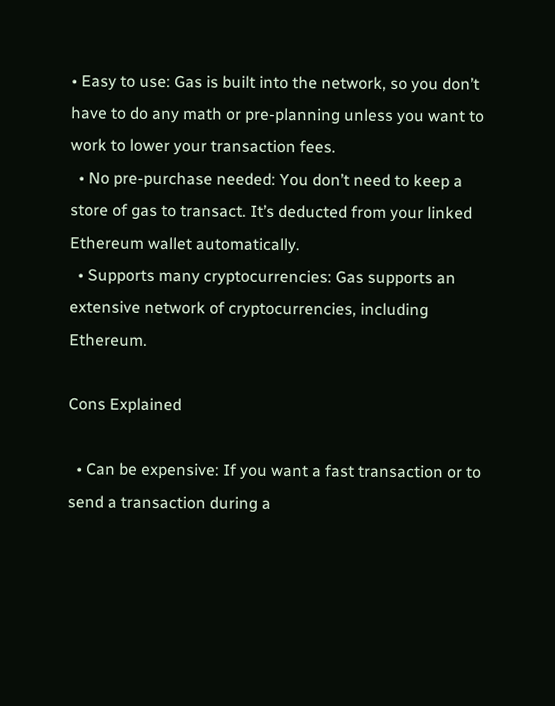• Easy to use: Gas is built into the network, so you don’t have to do any math or pre-planning unless you want to work to lower your transaction fees.
  • No pre-purchase needed: You don’t need to keep a store of gas to transact. It’s deducted from your linked Ethereum wallet automatically.
  • Supports many cryptocurrencies: Gas supports an extensive network of cryptocurrencies, including Ethereum.

Cons Explained

  • Can be expensive: If you want a fast transaction or to send a transaction during a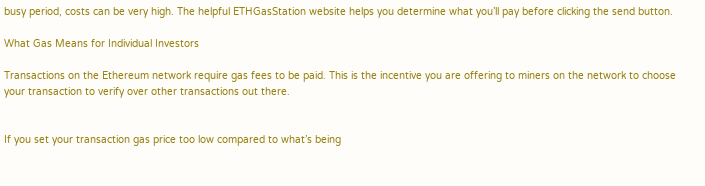busy period, costs can be very high. The helpful ETHGasStation website helps you determine what you’ll pay before clicking the send button.

What Gas Means for Individual Investors

Transactions on the Ethereum network require gas fees to be paid. This is the incentive you are offering to miners on the network to choose your transaction to verify over other transactions out there.


If you set your transaction gas price too low compared to what’s being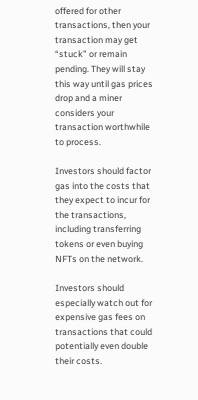offered for other transactions, then your transaction may get “stuck” or remain pending. They will stay this way until gas prices drop and a miner considers your transaction worthwhile to process.

Investors should factor gas into the costs that they expect to incur for the transactions, including transferring tokens or even buying NFTs on the network.

Investors should especially watch out for expensive gas fees on transactions that could potentially even double their costs.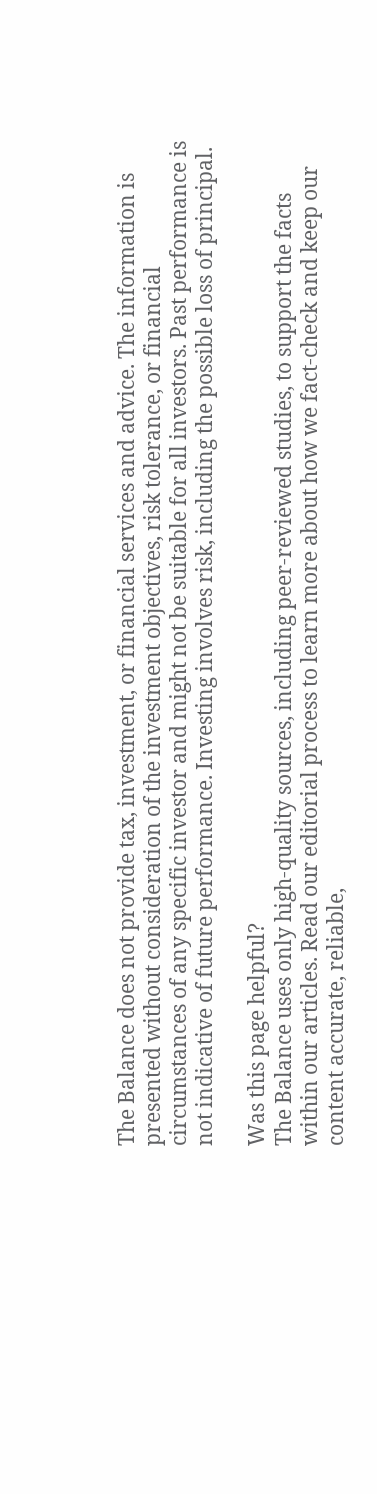The Balance does not provide tax, investment, or financial services and advice. The information is presented without consideration of the investment objectives, risk tolerance, or financial circumstances of any specific investor and might not be suitable for all investors. Past performance is not indicative of future performance. Investing involves risk, including the possible loss of principal.

Was this page helpful?
The Balance uses only high-quality sources, including peer-reviewed studies, to support the facts within our articles. Read our editorial process to learn more about how we fact-check and keep our content accurate, reliable,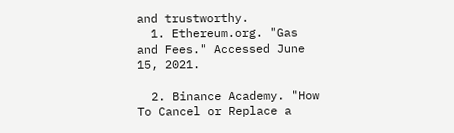and trustworthy.
  1. Ethereum.org. "Gas and Fees." Accessed June 15, 2021.

  2. Binance Academy. "How To Cancel or Replace a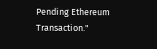Pending Ethereum Transaction."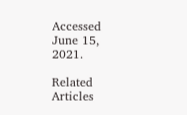Accessed June 15, 2021.

Related Articles